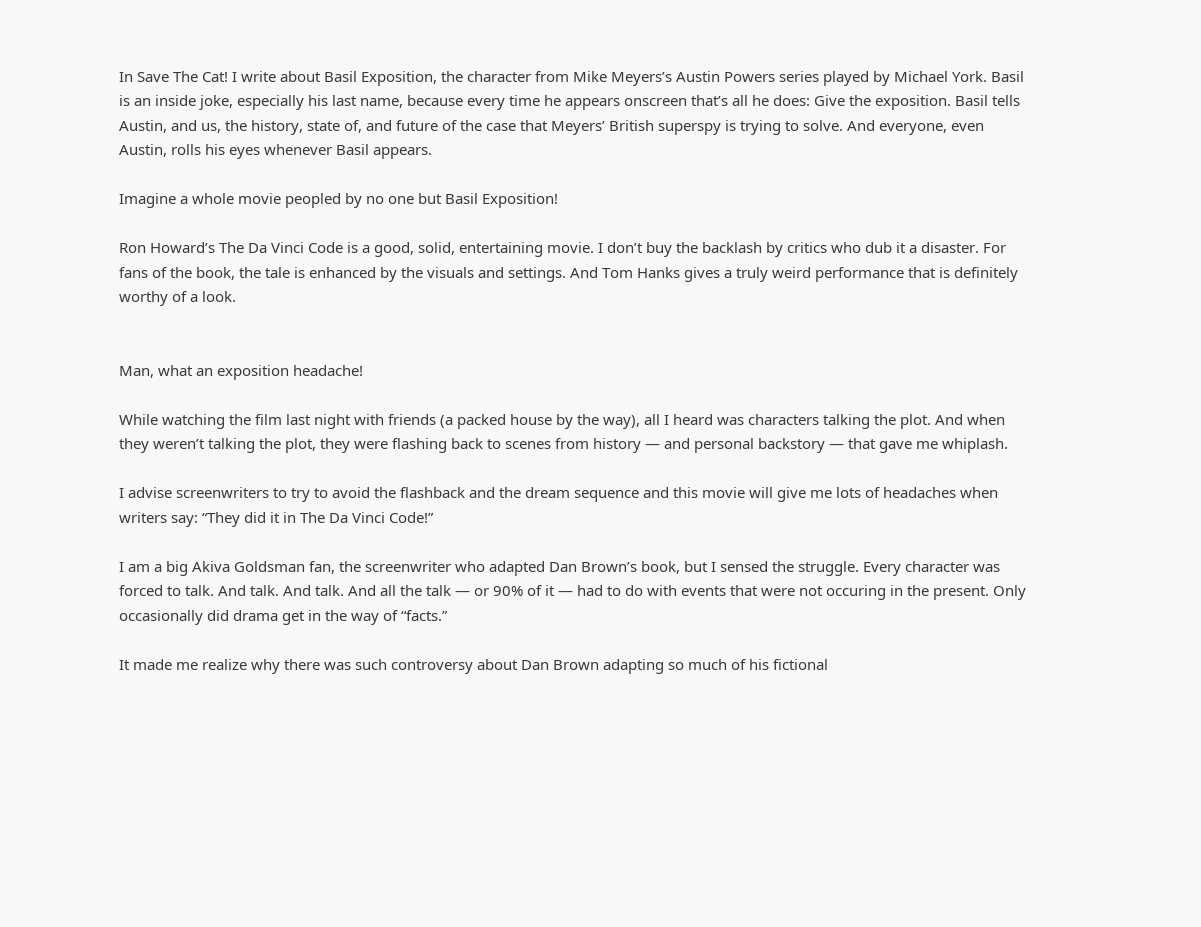In Save The Cat! I write about Basil Exposition, the character from Mike Meyers’s Austin Powers series played by Michael York. Basil is an inside joke, especially his last name, because every time he appears onscreen that’s all he does: Give the exposition. Basil tells Austin, and us, the history, state of, and future of the case that Meyers’ British superspy is trying to solve. And everyone, even Austin, rolls his eyes whenever Basil appears.

Imagine a whole movie peopled by no one but Basil Exposition!

Ron Howard’s The Da Vinci Code is a good, solid, entertaining movie. I don’t buy the backlash by critics who dub it a disaster. For fans of the book, the tale is enhanced by the visuals and settings. And Tom Hanks gives a truly weird performance that is definitely worthy of a look.


Man, what an exposition headache!

While watching the film last night with friends (a packed house by the way), all I heard was characters talking the plot. And when they weren’t talking the plot, they were flashing back to scenes from history — and personal backstory — that gave me whiplash.

I advise screenwriters to try to avoid the flashback and the dream sequence and this movie will give me lots of headaches when writers say: “They did it in The Da Vinci Code!”

I am a big Akiva Goldsman fan, the screenwriter who adapted Dan Brown’s book, but I sensed the struggle. Every character was forced to talk. And talk. And talk. And all the talk — or 90% of it — had to do with events that were not occuring in the present. Only occasionally did drama get in the way of “facts.”

It made me realize why there was such controversy about Dan Brown adapting so much of his fictional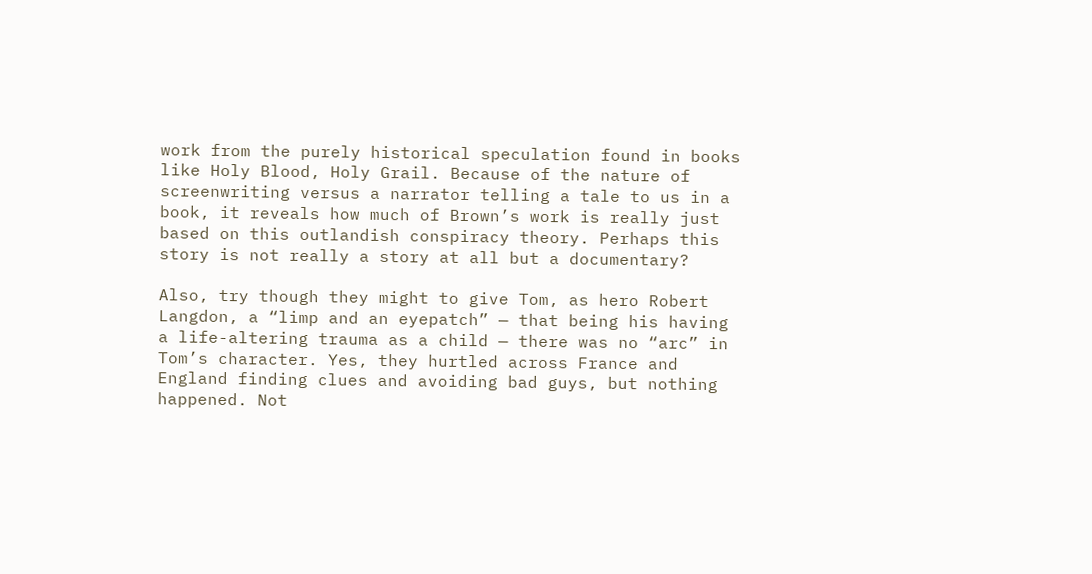work from the purely historical speculation found in books like Holy Blood, Holy Grail. Because of the nature of screenwriting versus a narrator telling a tale to us in a book, it reveals how much of Brown’s work is really just based on this outlandish conspiracy theory. Perhaps this story is not really a story at all but a documentary?

Also, try though they might to give Tom, as hero Robert Langdon, a “limp and an eyepatch” — that being his having a life-altering trauma as a child — there was no “arc” in Tom’s character. Yes, they hurtled across France and England finding clues and avoiding bad guys, but nothing happened. Not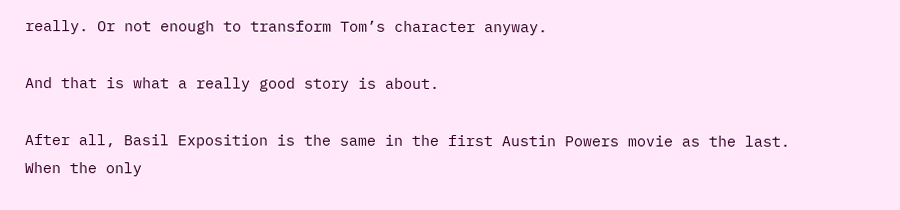really. Or not enough to transform Tom’s character anyway.

And that is what a really good story is about.

After all, Basil Exposition is the same in the first Austin Powers movie as the last. When the only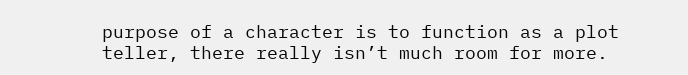purpose of a character is to function as a plot teller, there really isn’t much room for more.